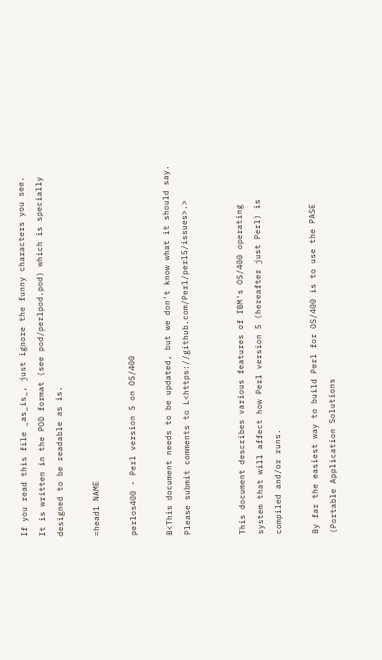If you read this file _as_is_, just ignore the funny characters you see.
It is written in the POD format (see pod/perlpod.pod) which is specially
designed to be readable as is.

=head1 NAME

perlos400 - Perl version 5 on OS/400

B<This document needs to be updated, but we don't know what it should say.
Please submit comments to L<https://github.com/Perl/perl5/issues>.>


This document describes various features of IBM's OS/400 operating
system that will affect how Perl version 5 (hereafter just Perl) is
compiled and/or runs.

By far the easiest way to build Perl for OS/400 is to use the PASE
(Portable Application Solutions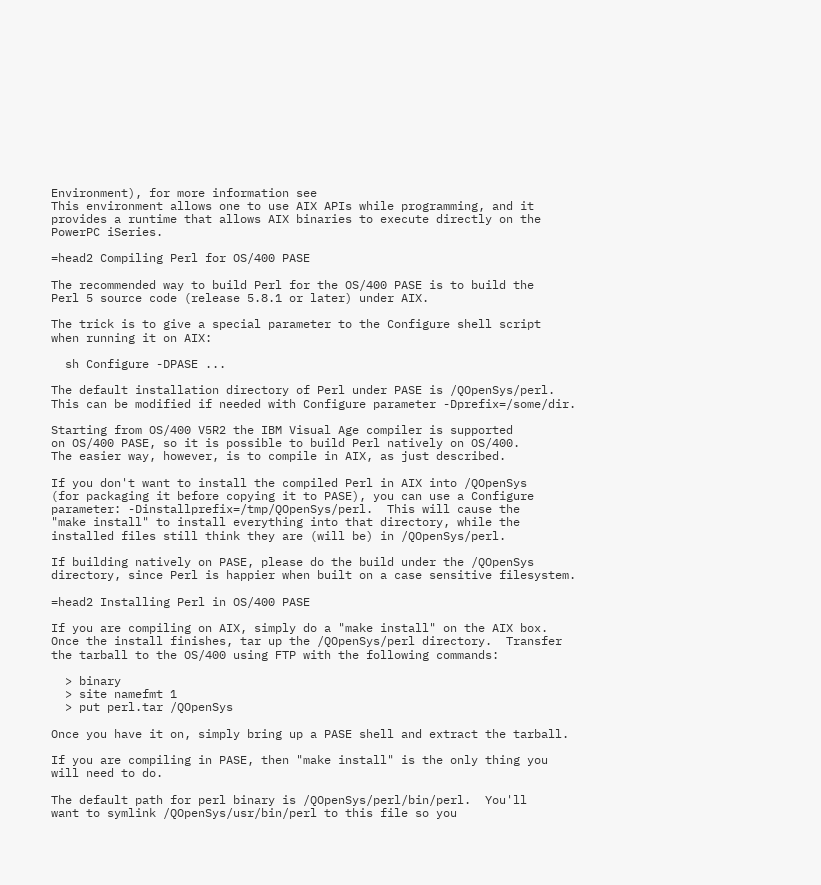Environment), for more information see
This environment allows one to use AIX APIs while programming, and it
provides a runtime that allows AIX binaries to execute directly on the
PowerPC iSeries.

=head2 Compiling Perl for OS/400 PASE

The recommended way to build Perl for the OS/400 PASE is to build the
Perl 5 source code (release 5.8.1 or later) under AIX.

The trick is to give a special parameter to the Configure shell script
when running it on AIX:

  sh Configure -DPASE ...

The default installation directory of Perl under PASE is /QOpenSys/perl.
This can be modified if needed with Configure parameter -Dprefix=/some/dir.

Starting from OS/400 V5R2 the IBM Visual Age compiler is supported
on OS/400 PASE, so it is possible to build Perl natively on OS/400.
The easier way, however, is to compile in AIX, as just described.

If you don't want to install the compiled Perl in AIX into /QOpenSys
(for packaging it before copying it to PASE), you can use a Configure
parameter: -Dinstallprefix=/tmp/QOpenSys/perl.  This will cause the
"make install" to install everything into that directory, while the
installed files still think they are (will be) in /QOpenSys/perl.

If building natively on PASE, please do the build under the /QOpenSys
directory, since Perl is happier when built on a case sensitive filesystem.

=head2 Installing Perl in OS/400 PASE

If you are compiling on AIX, simply do a "make install" on the AIX box.
Once the install finishes, tar up the /QOpenSys/perl directory.  Transfer
the tarball to the OS/400 using FTP with the following commands:

  > binary
  > site namefmt 1
  > put perl.tar /QOpenSys

Once you have it on, simply bring up a PASE shell and extract the tarball.

If you are compiling in PASE, then "make install" is the only thing you
will need to do.

The default path for perl binary is /QOpenSys/perl/bin/perl.  You'll
want to symlink /QOpenSys/usr/bin/perl to this file so you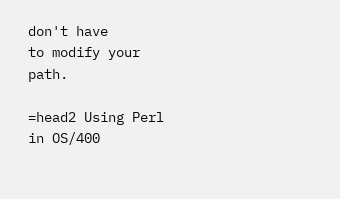don't have
to modify your path.

=head2 Using Perl in OS/400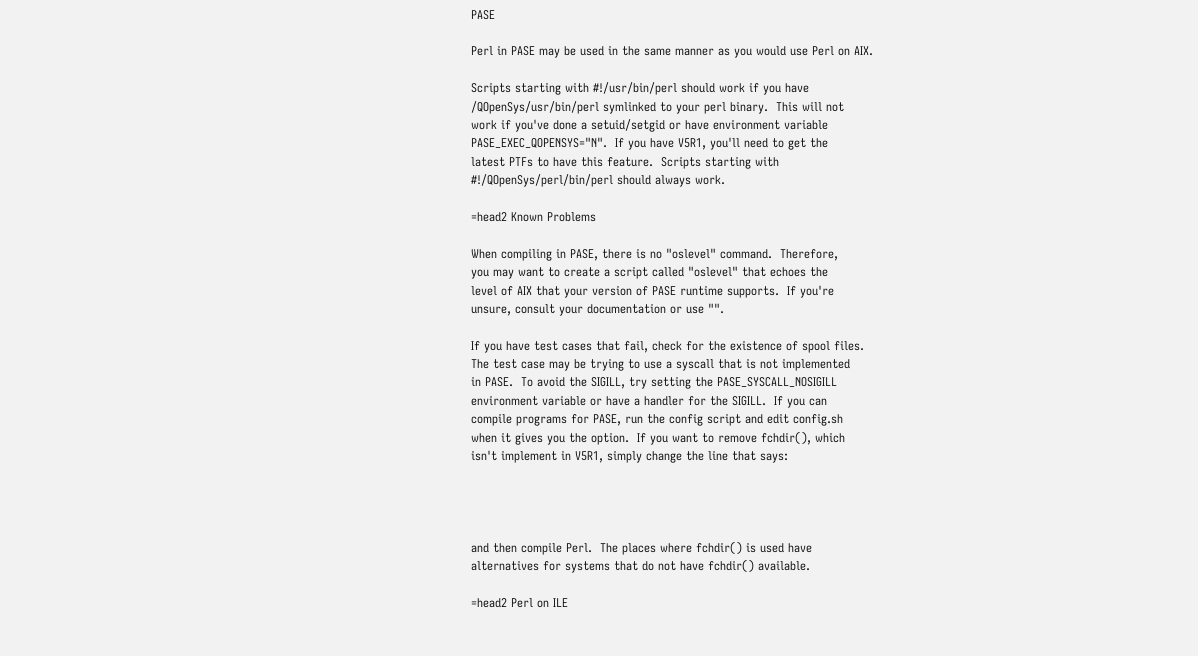PASE

Perl in PASE may be used in the same manner as you would use Perl on AIX.

Scripts starting with #!/usr/bin/perl should work if you have
/QOpenSys/usr/bin/perl symlinked to your perl binary.  This will not
work if you've done a setuid/setgid or have environment variable
PASE_EXEC_QOPENSYS="N".  If you have V5R1, you'll need to get the
latest PTFs to have this feature.  Scripts starting with
#!/QOpenSys/perl/bin/perl should always work.

=head2 Known Problems

When compiling in PASE, there is no "oslevel" command.  Therefore,
you may want to create a script called "oslevel" that echoes the
level of AIX that your version of PASE runtime supports.  If you're
unsure, consult your documentation or use "".

If you have test cases that fail, check for the existence of spool files.
The test case may be trying to use a syscall that is not implemented
in PASE.  To avoid the SIGILL, try setting the PASE_SYSCALL_NOSIGILL
environment variable or have a handler for the SIGILL.  If you can
compile programs for PASE, run the config script and edit config.sh
when it gives you the option.  If you want to remove fchdir(), which
isn't implement in V5R1, simply change the line that says:




and then compile Perl.  The places where fchdir() is used have
alternatives for systems that do not have fchdir() available.

=head2 Perl on ILE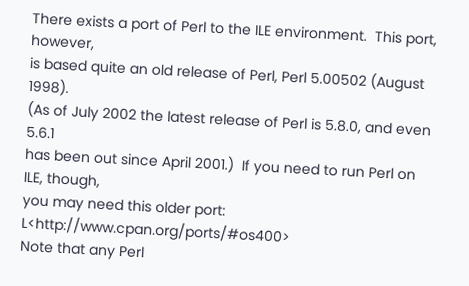There exists a port of Perl to the ILE environment.  This port, however,
is based quite an old release of Perl, Perl 5.00502 (August 1998).
(As of July 2002 the latest release of Perl is 5.8.0, and even 5.6.1
has been out since April 2001.)  If you need to run Perl on ILE, though,
you may need this older port: L<http://www.cpan.org/ports/#os400>
Note that any Perl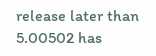release later than 5.00502 has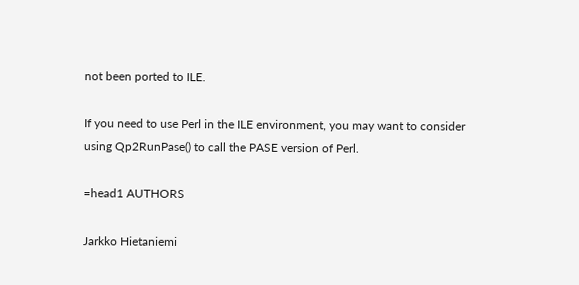not been ported to ILE.

If you need to use Perl in the ILE environment, you may want to consider
using Qp2RunPase() to call the PASE version of Perl.

=head1 AUTHORS

Jarkko Hietaniemi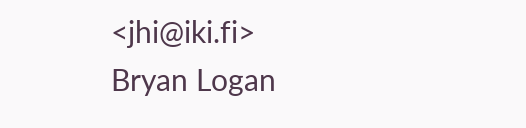<jhi@iki.fi>
Bryan Logan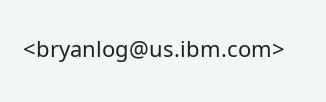<bryanlog@us.ibm.com>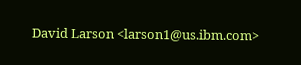David Larson <larson1@us.ibm.com>